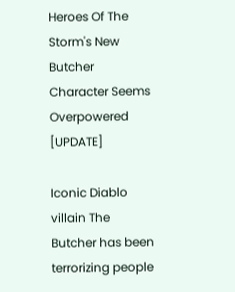Heroes Of The Storm's New Butcher Character Seems Overpowered [UPDATE]

Iconic Diablo villain The Butcher has been terrorizing people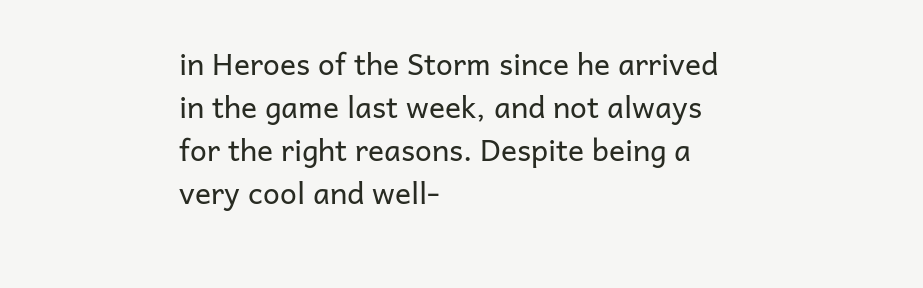in Heroes of the Storm since he arrived in the game last week, and not always for the right reasons. Despite being a very cool and well-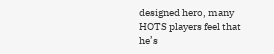designed hero, many HOTS players feel that he’s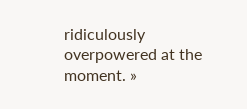ridiculously overpowered at the moment. »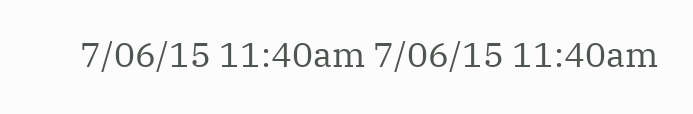7/06/15 11:40am 7/06/15 11:40am